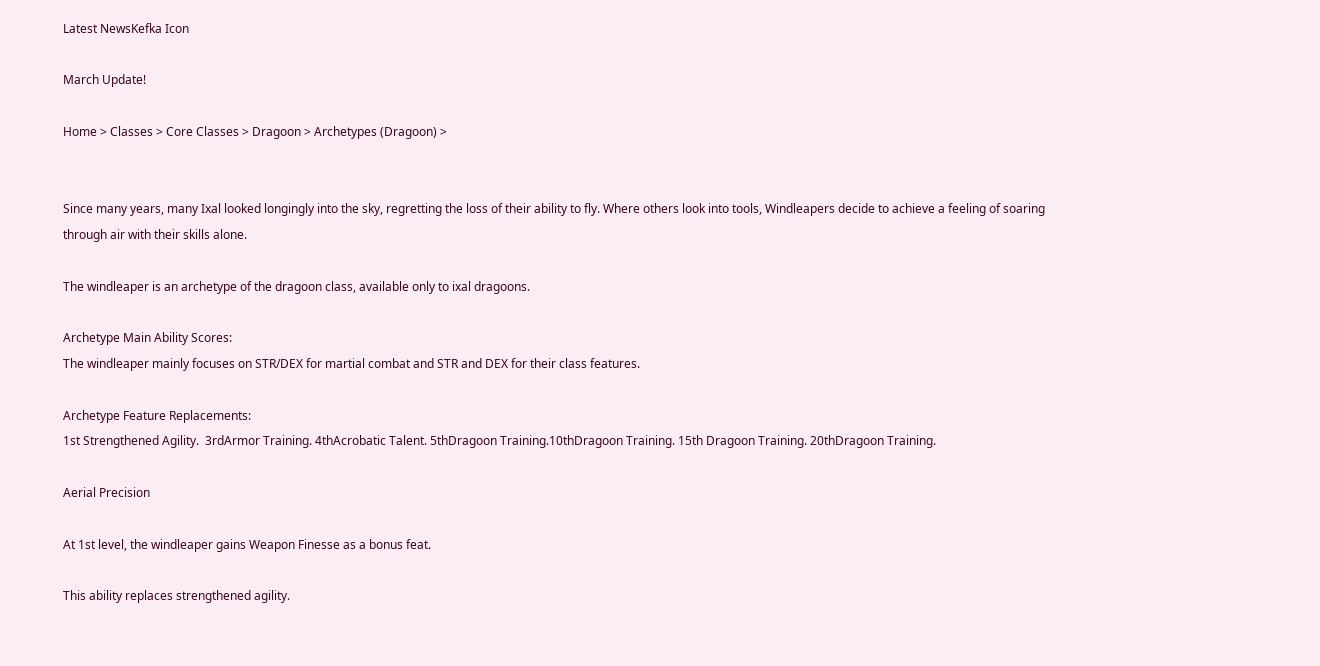Latest NewsKefka Icon

March Update!

Home > Classes > Core Classes > Dragoon > Archetypes (Dragoon) >


Since many years, many Ixal looked longingly into the sky, regretting the loss of their ability to fly. Where others look into tools, Windleapers decide to achieve a feeling of soaring through air with their skills alone.

The windleaper is an archetype of the dragoon class, available only to ixal dragoons.

Archetype Main Ability Scores:
The windleaper mainly focuses on STR/DEX for martial combat and STR and DEX for their class features.

Archetype Feature Replacements:
1st Strengthened Agility.  3rdArmor Training. 4thAcrobatic Talent. 5thDragoon Training.10thDragoon Training. 15th Dragoon Training. 20thDragoon Training.

Aerial Precision

At 1st level, the windleaper gains Weapon Finesse as a bonus feat.

This ability replaces strengthened agility.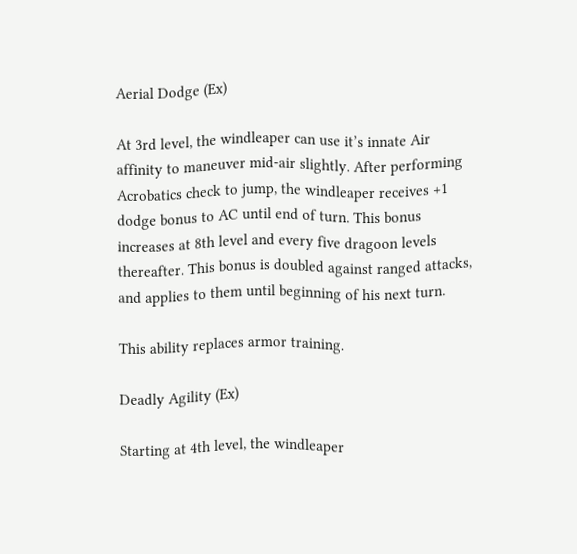Aerial Dodge (Ex)

At 3rd level, the windleaper can use it’s innate Air affinity to maneuver mid-air slightly. After performing Acrobatics check to jump, the windleaper receives +1 dodge bonus to AC until end of turn. This bonus increases at 8th level and every five dragoon levels thereafter. This bonus is doubled against ranged attacks, and applies to them until beginning of his next turn.

This ability replaces armor training.

Deadly Agility (Ex)

Starting at 4th level, the windleaper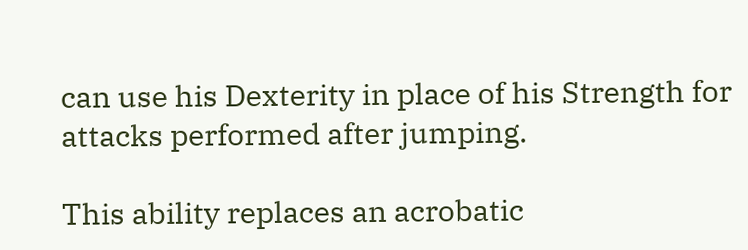can use his Dexterity in place of his Strength for attacks performed after jumping.

This ability replaces an acrobatic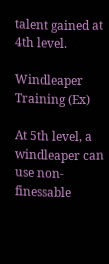talent gained at 4th level.

Windleaper Training (Ex)

At 5th level, a windleaper can use non-finessable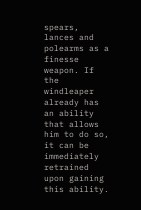spears, lances and polearms as a finesse weapon. If the windleaper already has an ability that allows him to do so, it can be immediately retrained upon gaining this ability.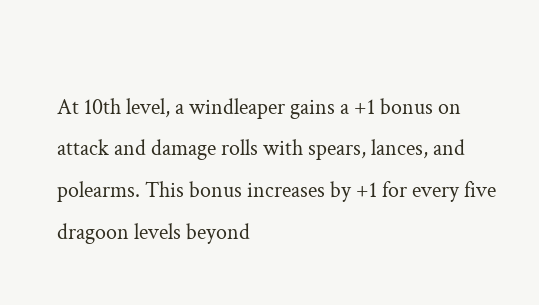At 10th level, a windleaper gains a +1 bonus on attack and damage rolls with spears, lances, and polearms. This bonus increases by +1 for every five dragoon levels beyond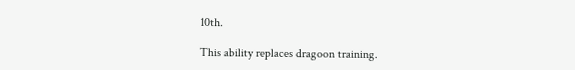10th.

This ability replaces dragoon training.